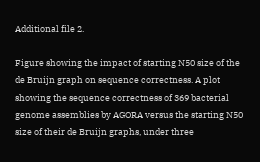Additional file 2.

Figure showing the impact of starting N50 size of the de Bruijn graph on sequence correctness. A plot showing the sequence correctness of 369 bacterial genome assemblies by AGORA versus the starting N50 size of their de Bruijn graphs, under three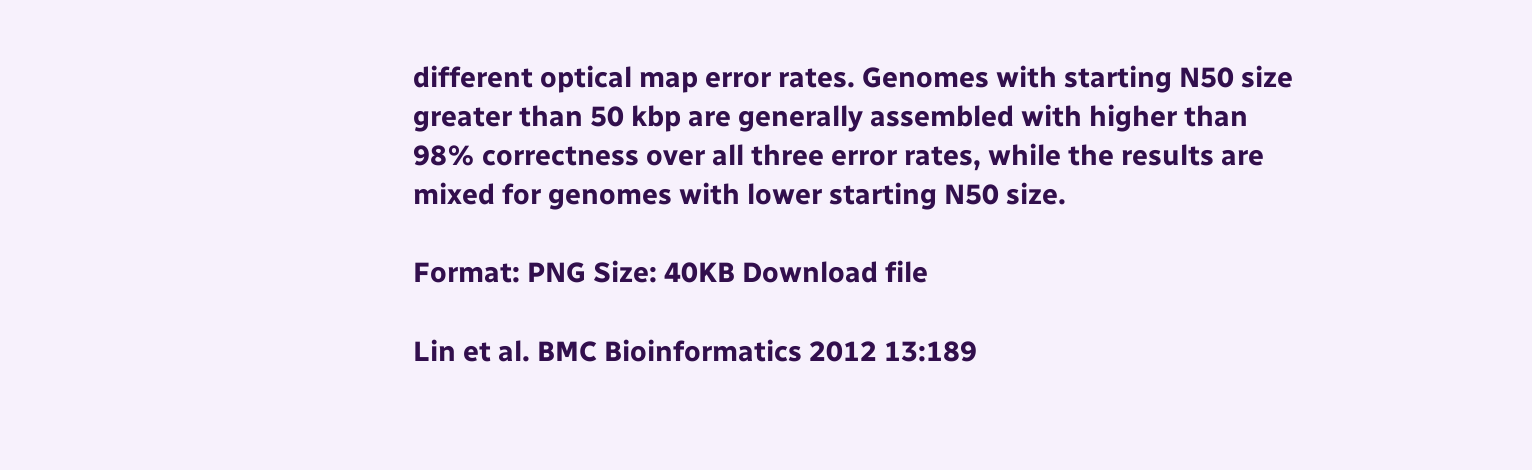different optical map error rates. Genomes with starting N50 size greater than 50 kbp are generally assembled with higher than 98% correctness over all three error rates, while the results are mixed for genomes with lower starting N50 size.

Format: PNG Size: 40KB Download file

Lin et al. BMC Bioinformatics 2012 13:189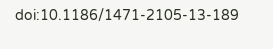doi:10.1186/1471-2105-13-189